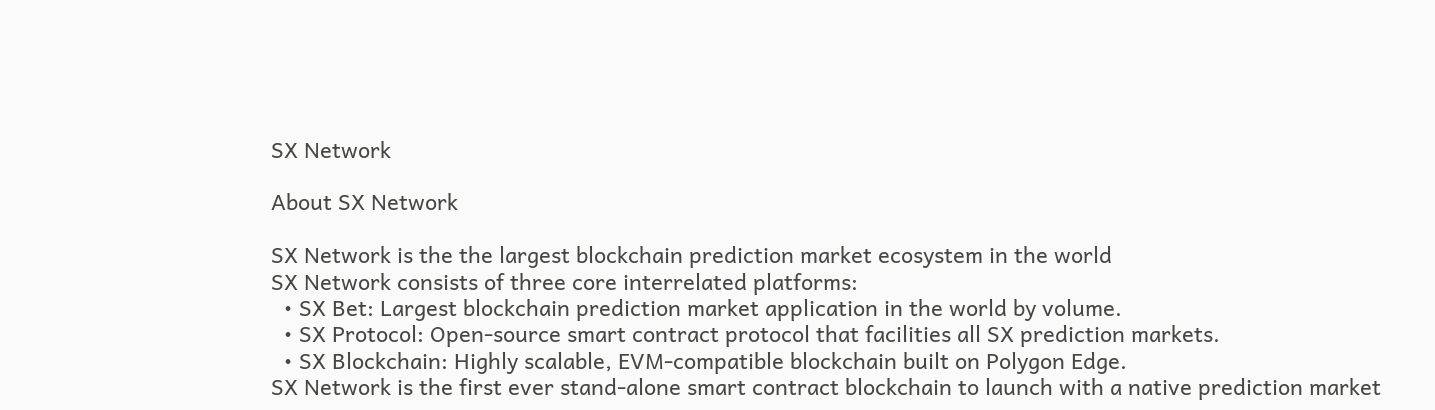SX Network

About SX Network

SX Network is the the largest blockchain prediction market ecosystem in the world
SX Network consists of three core interrelated platforms:
  • SX Bet: Largest blockchain prediction market application in the world by volume.
  • SX Protocol: Open-source smart contract protocol that facilities all SX prediction markets.
  • SX Blockchain: Highly scalable, EVM-compatible blockchain built on Polygon Edge.
SX Network is the first ever stand-alone smart contract blockchain to launch with a native prediction market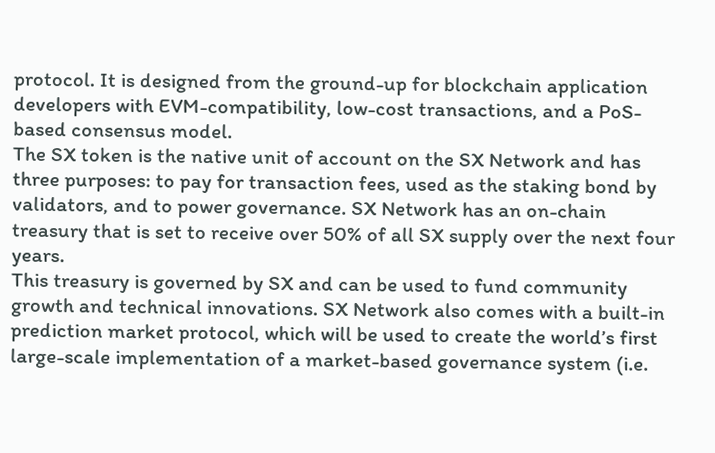protocol. It is designed from the ground-up for blockchain application developers with EVM-compatibility, low-cost transactions, and a PoS-based consensus model.
The SX token is the native unit of account on the SX Network and has three purposes: to pay for transaction fees, used as the staking bond by validators, and to power governance. SX Network has an on-chain treasury that is set to receive over 50% of all SX supply over the next four years.
This treasury is governed by SX and can be used to fund community growth and technical innovations. SX Network also comes with a built-in prediction market protocol, which will be used to create the world’s first large-scale implementation of a market-based governance system (i.e.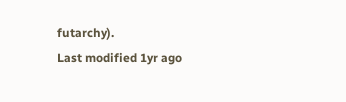futarchy).
Last modified 1yr ago